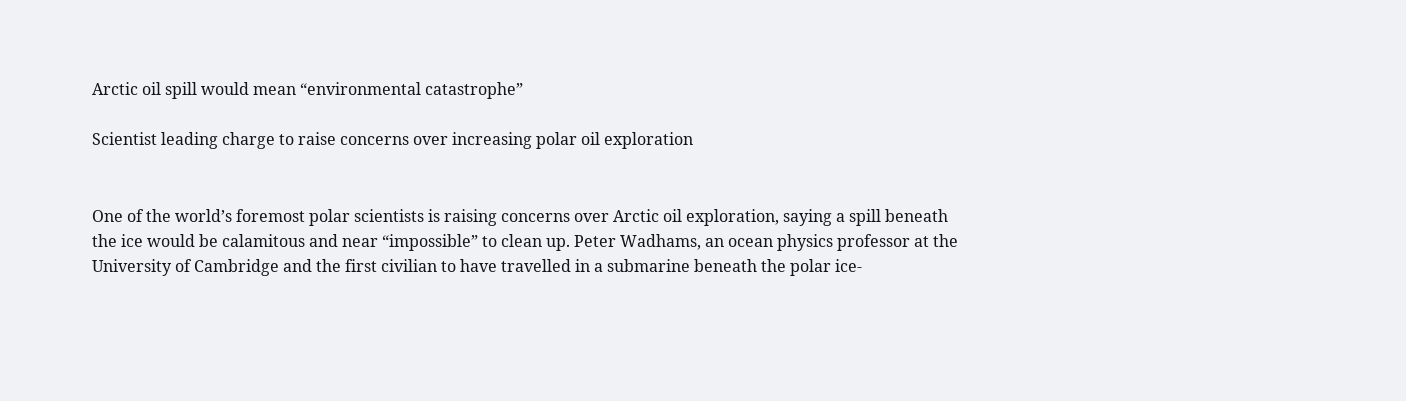Arctic oil spill would mean “environmental catastrophe”

Scientist leading charge to raise concerns over increasing polar oil exploration


One of the world’s foremost polar scientists is raising concerns over Arctic oil exploration, saying a spill beneath the ice would be calamitous and near “impossible” to clean up. Peter Wadhams, an ocean physics professor at the University of Cambridge and the first civilian to have travelled in a submarine beneath the polar ice-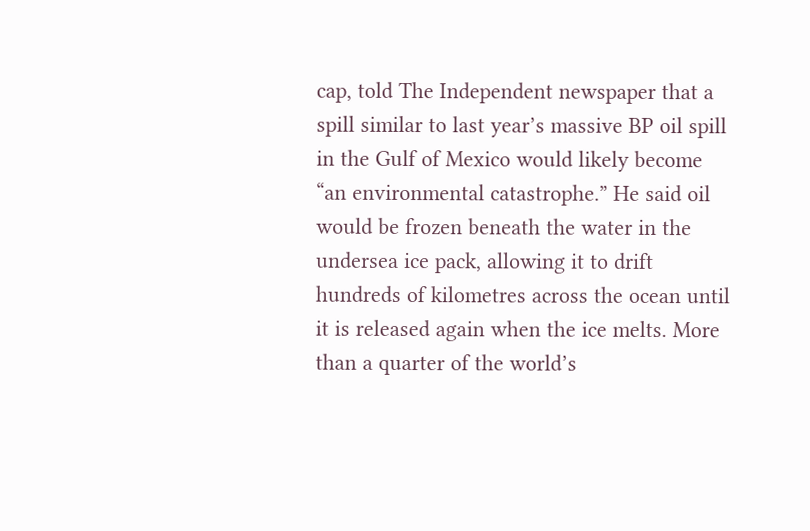cap, told The Independent newspaper that a spill similar to last year’s massive BP oil spill in the Gulf of Mexico would likely become “an environmental catastrophe.” He said oil would be frozen beneath the water in the undersea ice pack, allowing it to drift hundreds of kilometres across the ocean until it is released again when the ice melts. More than a quarter of the world’s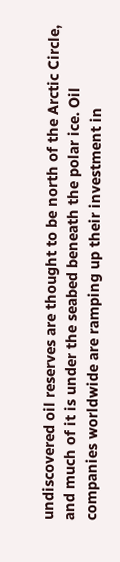undiscovered oil reserves are thought to be north of the Arctic Circle, and much of it is under the seabed beneath the polar ice. Oil companies worldwide are ramping up their investment in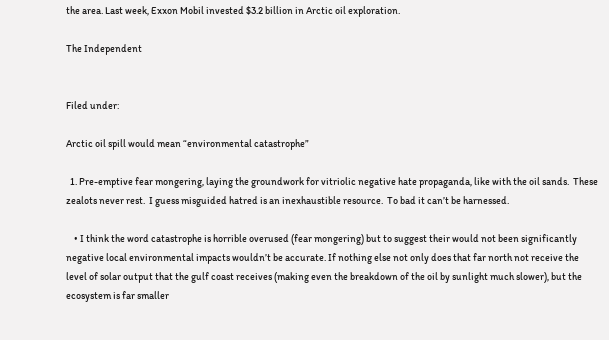the area. Last week, Exxon Mobil invested $3.2 billion in Arctic oil exploration.

The Independent


Filed under:

Arctic oil spill would mean “environmental catastrophe”

  1. Pre-emptive fear mongering, laying the groundwork for vitriolic negative hate propaganda, like with the oil sands.  These zealots never rest.  I guess misguided hatred is an inexhaustible resource.  To bad it can’t be harnessed.

    • I think the word catastrophe is horrible overused (fear mongering) but to suggest their would not been significantly negative local environmental impacts wouldn’t be accurate. If nothing else not only does that far north not receive the level of solar output that the gulf coast receives (making even the breakdown of the oil by sunlight much slower), but the ecosystem is far smaller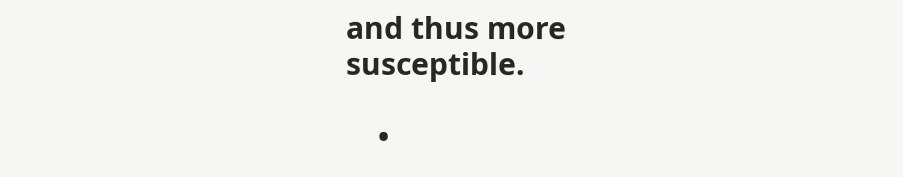and thus more susceptible.

    •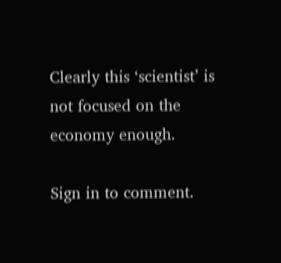Clearly this ‘scientist’ is not focused on the economy enough.

Sign in to comment.